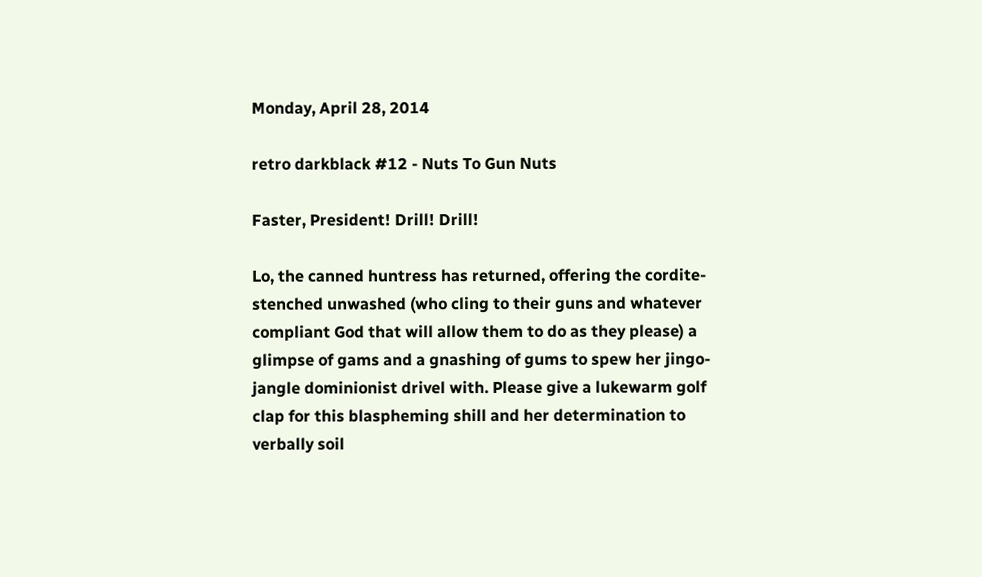Monday, April 28, 2014

retro darkblack #12 - Nuts To Gun Nuts

Faster, President! Drill! Drill!

Lo, the canned huntress has returned, offering the cordite-stenched unwashed (who cling to their guns and whatever compliant God that will allow them to do as they please) a glimpse of gams and a gnashing of gums to spew her jingo-jangle dominionist drivel with. Please give a lukewarm golf clap for this blaspheming shill and her determination to verbally soil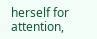herself for attention,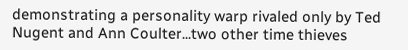demonstrating a personality warp rivaled only by Ted Nugent and Ann Coulter...two other time thieves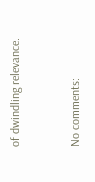of dwindling relevance.


No comments: